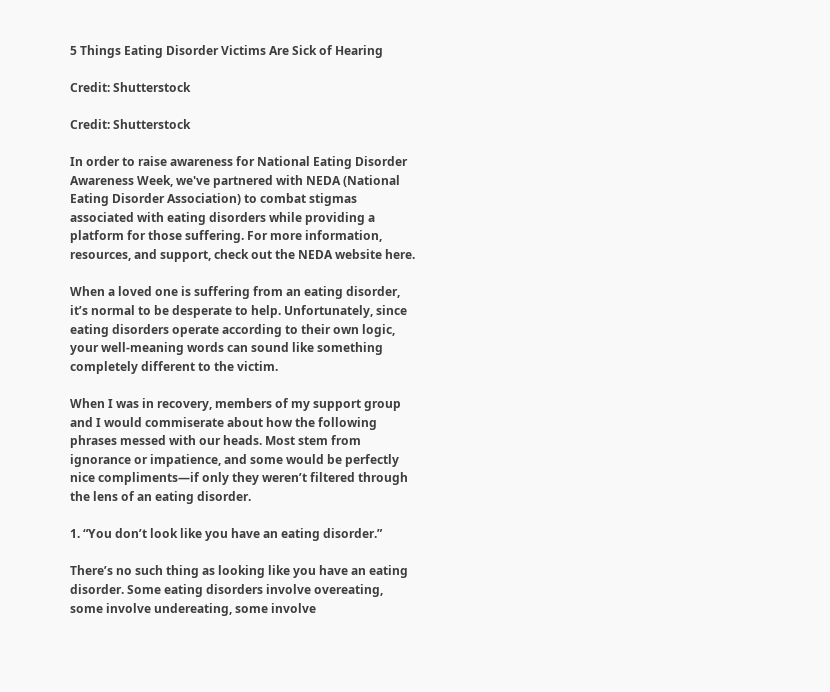5 Things Eating Disorder Victims Are Sick of Hearing

Credit: Shutterstock

Credit: Shutterstock

In order to raise awareness for National Eating Disorder Awareness Week, we've partnered with NEDA (National Eating Disorder Association) to combat stigmas associated with eating disorders while providing a platform for those suffering. For more information, resources, and support, check out the NEDA website here.

When a loved one is suffering from an eating disorder, it’s normal to be desperate to help. Unfortunately, since eating disorders operate according to their own logic, your well-meaning words can sound like something completely different to the victim.

When I was in recovery, members of my support group and I would commiserate about how the following phrases messed with our heads. Most stem from ignorance or impatience, and some would be perfectly nice compliments—if only they weren’t filtered through the lens of an eating disorder.

1. “You don’t look like you have an eating disorder.”

There’s no such thing as looking like you have an eating disorder. Some eating disorders involve overeating, some involve undereating, some involve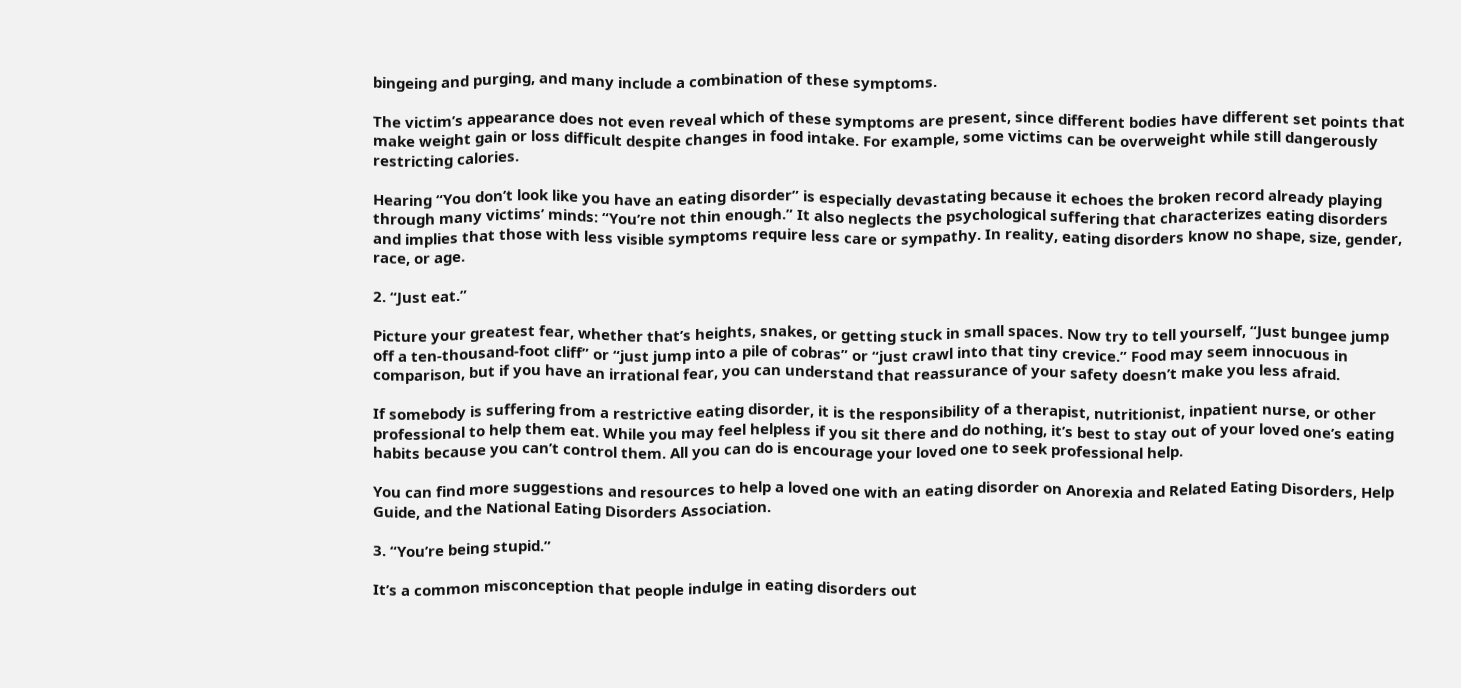bingeing and purging, and many include a combination of these symptoms.

The victim’s appearance does not even reveal which of these symptoms are present, since different bodies have different set points that make weight gain or loss difficult despite changes in food intake. For example, some victims can be overweight while still dangerously restricting calories.

Hearing “You don’t look like you have an eating disorder” is especially devastating because it echoes the broken record already playing through many victims’ minds: “You’re not thin enough.” It also neglects the psychological suffering that characterizes eating disorders and implies that those with less visible symptoms require less care or sympathy. In reality, eating disorders know no shape, size, gender, race, or age.

2. “Just eat.”

Picture your greatest fear, whether that’s heights, snakes, or getting stuck in small spaces. Now try to tell yourself, “Just bungee jump off a ten-thousand-foot cliff” or “just jump into a pile of cobras” or “just crawl into that tiny crevice.” Food may seem innocuous in comparison, but if you have an irrational fear, you can understand that reassurance of your safety doesn’t make you less afraid.

If somebody is suffering from a restrictive eating disorder, it is the responsibility of a therapist, nutritionist, inpatient nurse, or other professional to help them eat. While you may feel helpless if you sit there and do nothing, it’s best to stay out of your loved one’s eating habits because you can’t control them. All you can do is encourage your loved one to seek professional help.

You can find more suggestions and resources to help a loved one with an eating disorder on Anorexia and Related Eating Disorders, Help Guide, and the National Eating Disorders Association.

3. “You’re being stupid.”

It’s a common misconception that people indulge in eating disorders out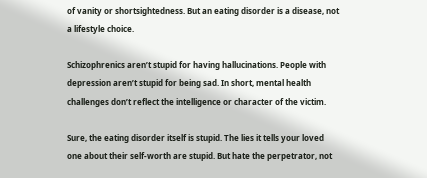of vanity or shortsightedness. But an eating disorder is a disease, not a lifestyle choice.

Schizophrenics aren’t stupid for having hallucinations. People with depression aren’t stupid for being sad. In short, mental health challenges don’t reflect the intelligence or character of the victim.

Sure, the eating disorder itself is stupid. The lies it tells your loved one about their self-worth are stupid. But hate the perpetrator, not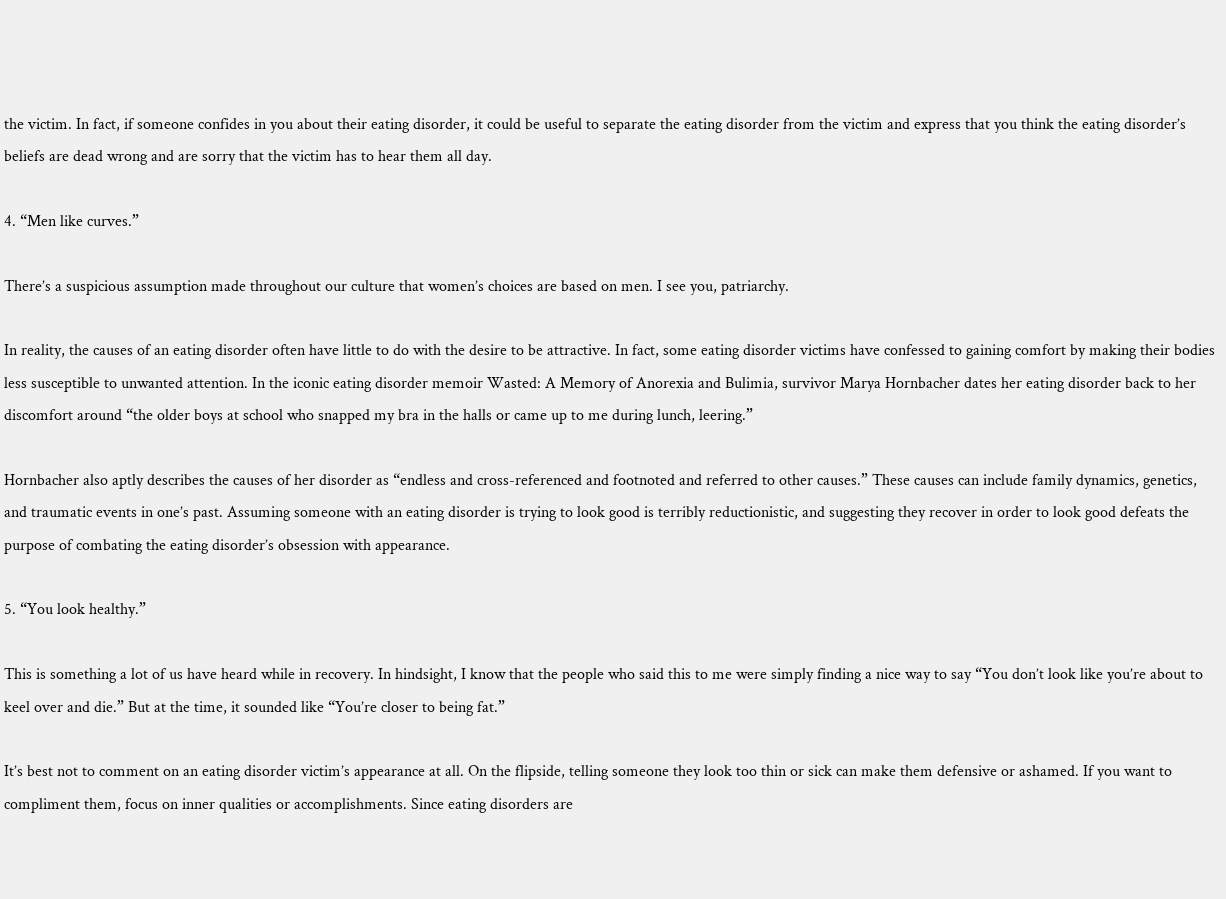the victim. In fact, if someone confides in you about their eating disorder, it could be useful to separate the eating disorder from the victim and express that you think the eating disorder’s beliefs are dead wrong and are sorry that the victim has to hear them all day.

4. “Men like curves.”

There’s a suspicious assumption made throughout our culture that women’s choices are based on men. I see you, patriarchy.

In reality, the causes of an eating disorder often have little to do with the desire to be attractive. In fact, some eating disorder victims have confessed to gaining comfort by making their bodies less susceptible to unwanted attention. In the iconic eating disorder memoir Wasted: A Memory of Anorexia and Bulimia, survivor Marya Hornbacher dates her eating disorder back to her discomfort around “the older boys at school who snapped my bra in the halls or came up to me during lunch, leering.”

Hornbacher also aptly describes the causes of her disorder as “endless and cross-referenced and footnoted and referred to other causes.” These causes can include family dynamics, genetics, and traumatic events in one’s past. Assuming someone with an eating disorder is trying to look good is terribly reductionistic, and suggesting they recover in order to look good defeats the purpose of combating the eating disorder’s obsession with appearance.

5. “You look healthy.”

This is something a lot of us have heard while in recovery. In hindsight, I know that the people who said this to me were simply finding a nice way to say “You don’t look like you’re about to keel over and die.” But at the time, it sounded like “You’re closer to being fat.”

It’s best not to comment on an eating disorder victim’s appearance at all. On the flipside, telling someone they look too thin or sick can make them defensive or ashamed. If you want to compliment them, focus on inner qualities or accomplishments. Since eating disorders are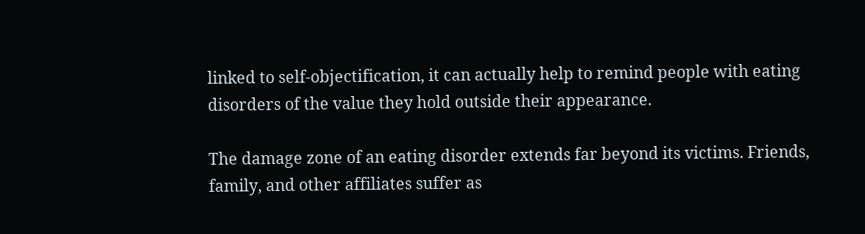linked to self-objectification, it can actually help to remind people with eating disorders of the value they hold outside their appearance.

The damage zone of an eating disorder extends far beyond its victims. Friends, family, and other affiliates suffer as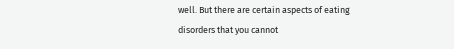well. But there are certain aspects of eating disorders that you cannot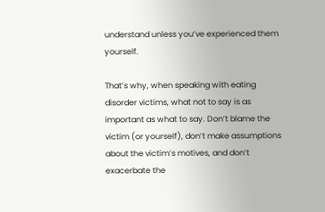understand unless you’ve experienced them yourself.

That’s why, when speaking with eating disorder victims, what not to say is as important as what to say. Don’t blame the victim (or yourself), don’t make assumptions about the victim’s motives, and don’t exacerbate the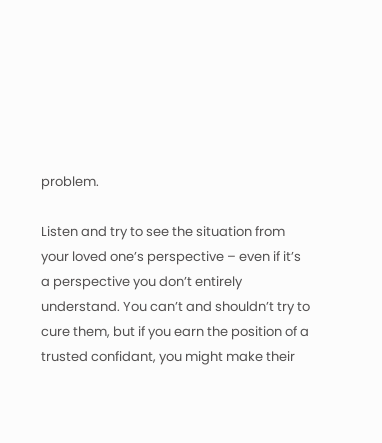problem.

Listen and try to see the situation from your loved one’s perspective – even if it’s a perspective you don’t entirely understand. You can’t and shouldn’t try to cure them, but if you earn the position of a trusted confidant, you might make their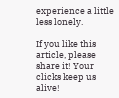experience a little less lonely.

If you like this article, please share it! Your clicks keep us alive!